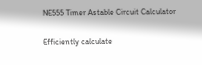NE555 Timer Astable Circuit Calculator

Efficiently calculate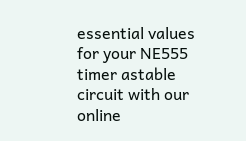essential values for your NE555 timer astable circuit with our online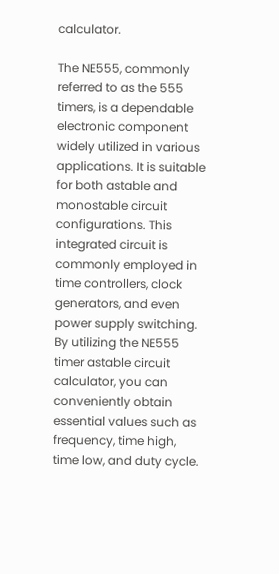calculator.

The NE555, commonly referred to as the 555 timers, is a dependable electronic component widely utilized in various applications. It is suitable for both astable and monostable circuit configurations. This integrated circuit is commonly employed in time controllers, clock generators, and even power supply switching. By utilizing the NE555 timer astable circuit calculator, you can conveniently obtain essential values such as frequency, time high, time low, and duty cycle.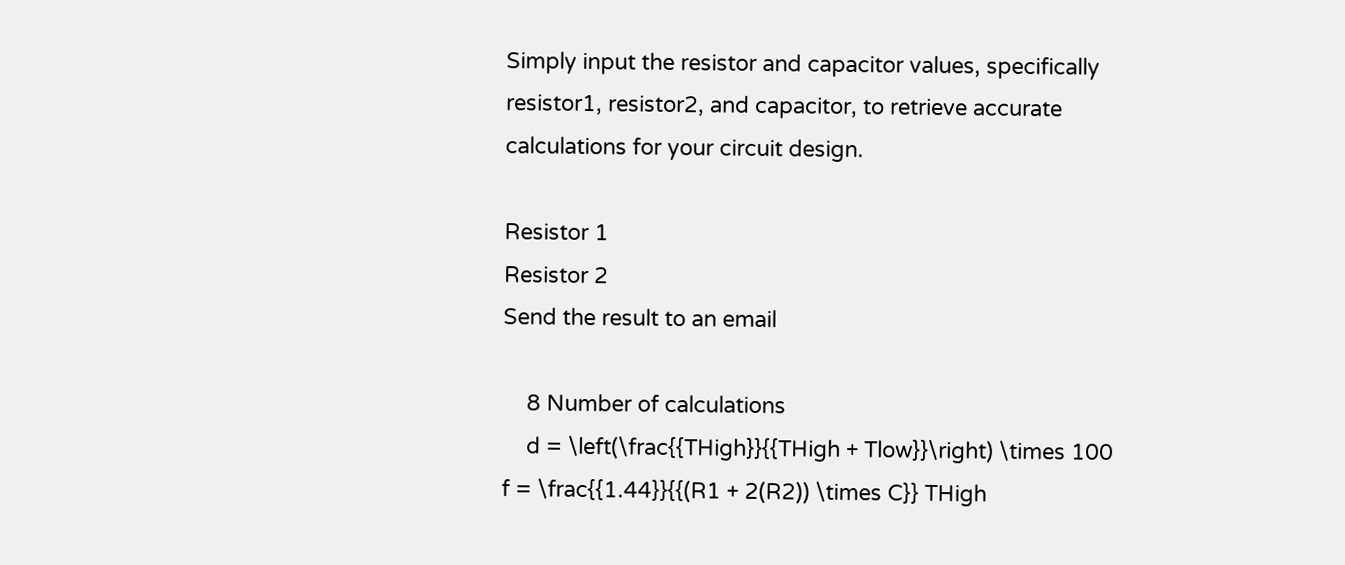Simply input the resistor and capacitor values, specifically resistor1, resistor2, and capacitor, to retrieve accurate calculations for your circuit design.

Resistor 1
Resistor 2
Send the result to an email

    8 Number of calculations
    d = \left(\frac{{THigh}}{{THigh + Tlow}}\right) \times 100 f = \frac{{1.44}}{{(R1 + 2(R2)) \times C}} THigh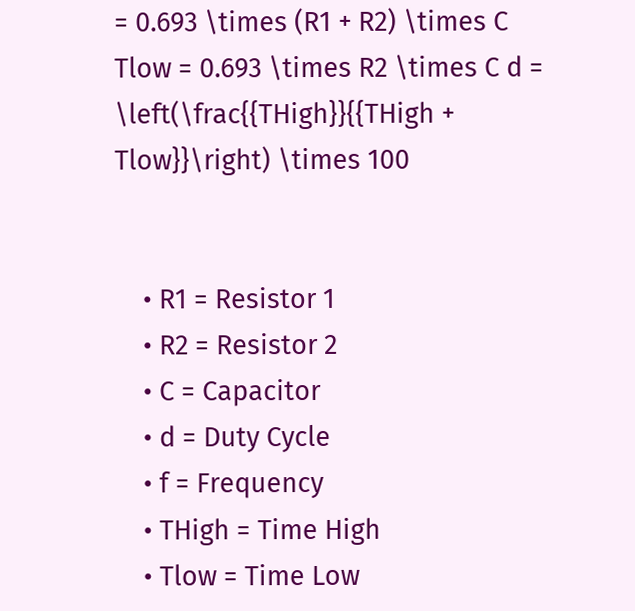= 0.693 \times (R1 + R2) \times C Tlow = 0.693 \times R2 \times C d = \left(\frac{{THigh}}{{THigh + Tlow}}\right) \times 100


    • R1 = Resistor 1
    • R2 = Resistor 2
    • C = Capacitor
    • d = Duty Cycle
    • f = Frequency
    • THigh = Time High
    • Tlow = Time Low